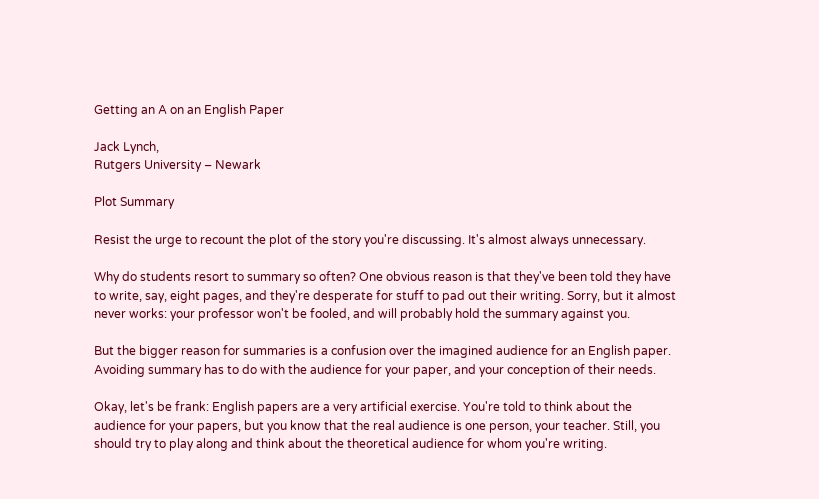Getting an A on an English Paper

Jack Lynch,
Rutgers University – Newark

Plot Summary

Resist the urge to recount the plot of the story you're discussing. It's almost always unnecessary.

Why do students resort to summary so often? One obvious reason is that they've been told they have to write, say, eight pages, and they're desperate for stuff to pad out their writing. Sorry, but it almost never works: your professor won't be fooled, and will probably hold the summary against you.

But the bigger reason for summaries is a confusion over the imagined audience for an English paper. Avoiding summary has to do with the audience for your paper, and your conception of their needs.

Okay, let's be frank: English papers are a very artificial exercise. You're told to think about the audience for your papers, but you know that the real audience is one person, your teacher. Still, you should try to play along and think about the theoretical audience for whom you're writing.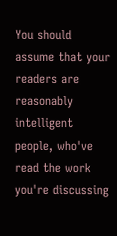You should assume that your readers are reasonably intelligent people, who've read the work you're discussing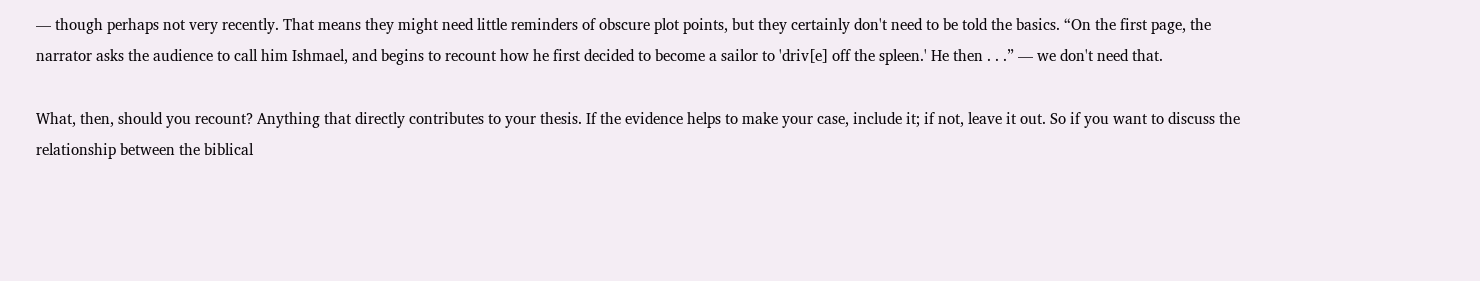— though perhaps not very recently. That means they might need little reminders of obscure plot points, but they certainly don't need to be told the basics. “On the first page, the narrator asks the audience to call him Ishmael, and begins to recount how he first decided to become a sailor to 'driv[e] off the spleen.' He then . . .” — we don't need that.

What, then, should you recount? Anything that directly contributes to your thesis. If the evidence helps to make your case, include it; if not, leave it out. So if you want to discuss the relationship between the biblical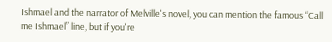Ishmael and the narrator of Melville's novel, you can mention the famous “Call me Ishmael” line, but if you're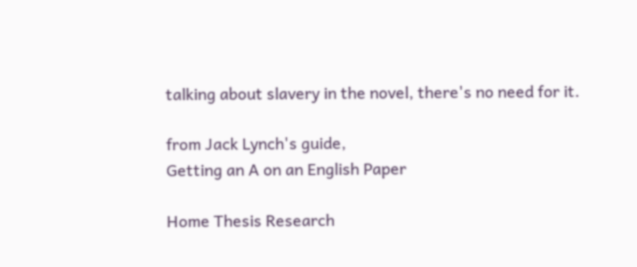talking about slavery in the novel, there's no need for it.

from Jack Lynch's guide,
Getting an A on an English Paper

Home Thesis Research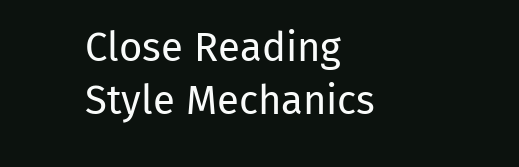Close Reading Style Mechanics